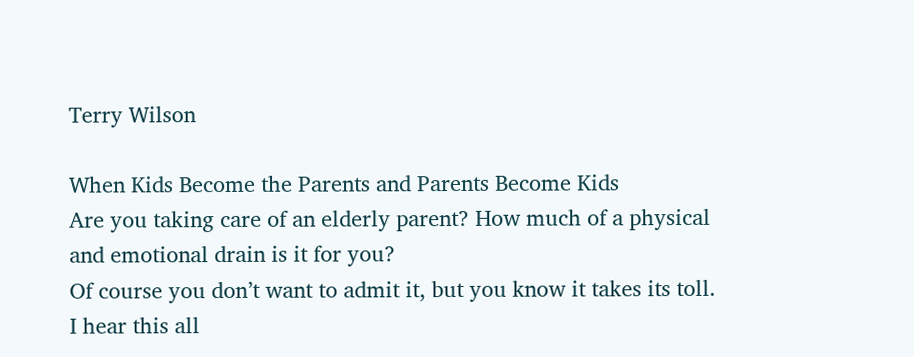Terry Wilson

When Kids Become the Parents and Parents Become Kids
Are you taking care of an elderly parent? How much of a physical and emotional drain is it for you?
Of course you don’t want to admit it, but you know it takes its toll.
I hear this all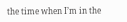the time when I’m in the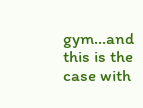gym…and this is the case with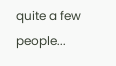quite a few people...